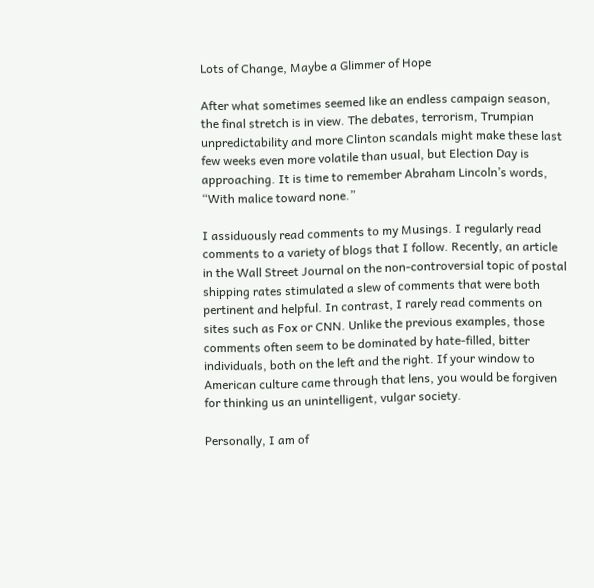Lots of Change, Maybe a Glimmer of Hope

After what sometimes seemed like an endless campaign season, the final stretch is in view. The debates, terrorism, Trumpian unpredictability and more Clinton scandals might make these last few weeks even more volatile than usual, but Election Day is approaching. It is time to remember Abraham Lincoln’s words, “With malice toward none.”

I assiduously read comments to my Musings. I regularly read comments to a variety of blogs that I follow. Recently, an article in the Wall Street Journal on the non-controversial topic of postal shipping rates stimulated a slew of comments that were both pertinent and helpful. In contrast, I rarely read comments on sites such as Fox or CNN. Unlike the previous examples, those comments often seem to be dominated by hate-filled, bitter individuals, both on the left and the right. If your window to American culture came through that lens, you would be forgiven for thinking us an unintelligent, vulgar society.

Personally, I am of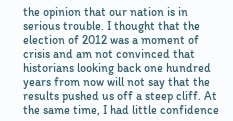the opinion that our nation is in serious trouble. I thought that the election of 2012 was a moment of crisis and am not convinced that historians looking back one hundred years from now will not say that the results pushed us off a steep cliff. At the same time, I had little confidence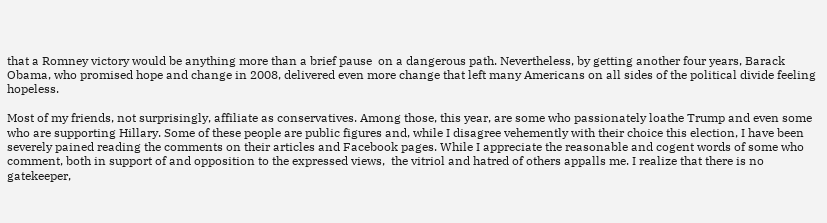that a Romney victory would be anything more than a brief pause  on a dangerous path. Nevertheless, by getting another four years, Barack Obama, who promised hope and change in 2008, delivered even more change that left many Americans on all sides of the political divide feeling hopeless.

Most of my friends, not surprisingly, affiliate as conservatives. Among those, this year, are some who passionately loathe Trump and even some who are supporting Hillary. Some of these people are public figures and, while I disagree vehemently with their choice this election, I have been severely pained reading the comments on their articles and Facebook pages. While I appreciate the reasonable and cogent words of some who comment, both in support of and opposition to the expressed views,  the vitriol and hatred of others appalls me. I realize that there is no gatekeeper,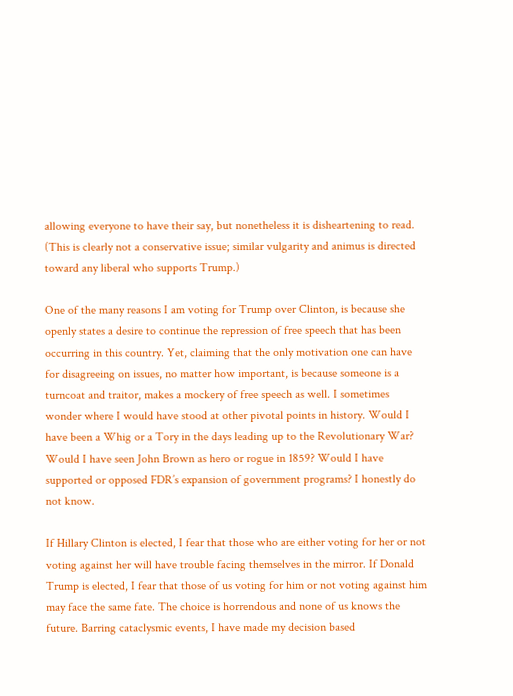allowing everyone to have their say, but nonetheless it is disheartening to read. (This is clearly not a conservative issue; similar vulgarity and animus is directed toward any liberal who supports Trump.)

One of the many reasons I am voting for Trump over Clinton, is because she openly states a desire to continue the repression of free speech that has been occurring in this country. Yet, claiming that the only motivation one can have for disagreeing on issues, no matter how important, is because someone is a  turncoat and traitor, makes a mockery of free speech as well. I sometimes wonder where I would have stood at other pivotal points in history. Would I have been a Whig or a Tory in the days leading up to the Revolutionary War? Would I have seen John Brown as hero or rogue in 1859? Would I have supported or opposed FDR’s expansion of government programs? I honestly do not know.

If Hillary Clinton is elected, I fear that those who are either voting for her or not voting against her will have trouble facing themselves in the mirror. If Donald Trump is elected, I fear that those of us voting for him or not voting against him may face the same fate. The choice is horrendous and none of us knows the future. Barring cataclysmic events, I have made my decision based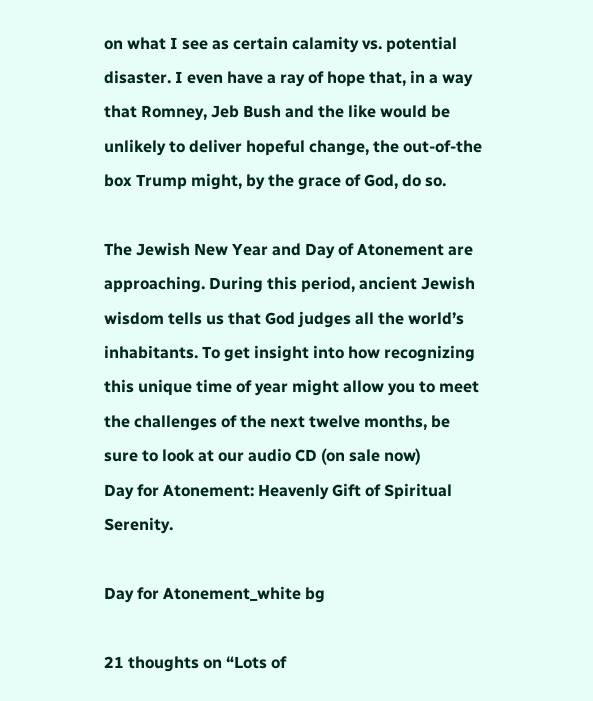on what I see as certain calamity vs. potential disaster. I even have a ray of hope that, in a way that Romney, Jeb Bush and the like would be  unlikely to deliver hopeful change, the out-of-the box Trump might, by the grace of God, do so.

The Jewish New Year and Day of Atonement are approaching. During this period, ancient Jewish wisdom tells us that God judges all the world’s inhabitants. To get insight into how recognizing this unique time of year might allow you to meet the challenges of the next twelve months, be sure to look at our audio CD (on sale now)
Day for Atonement: Heavenly Gift of Spiritual Serenity.

Day for Atonement_white bg

21 thoughts on “Lots of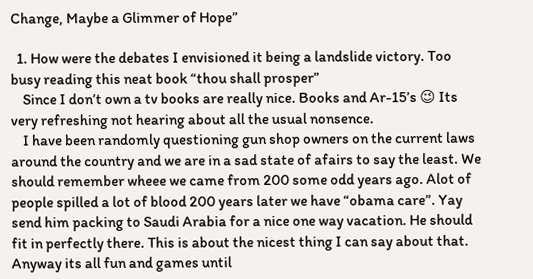Change, Maybe a Glimmer of Hope”

  1. How were the debates I envisioned it being a landslide victory. Too busy reading this neat book “thou shall prosper”
    Since I don’t own a tv books are really nice. Books and Ar-15’s 😉 Its very refreshing not hearing about all the usual nonsence.
    I have been randomly questioning gun shop owners on the current laws around the country and we are in a sad state of afairs to say the least. We should remember wheee we came from 200 some odd years ago. Alot of people spilled a lot of blood 200 years later we have “obama care”. Yay send him packing to Saudi Arabia for a nice one way vacation. He should fit in perfectly there. This is about the nicest thing I can say about that. Anyway its all fun and games until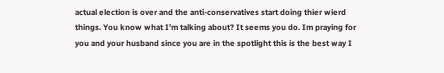actual election is over and the anti-conservatives start doing thier wierd things. You know what I’m talking about? It seems you do. Im praying for you and your husband since you are in the spotlight this is the best way I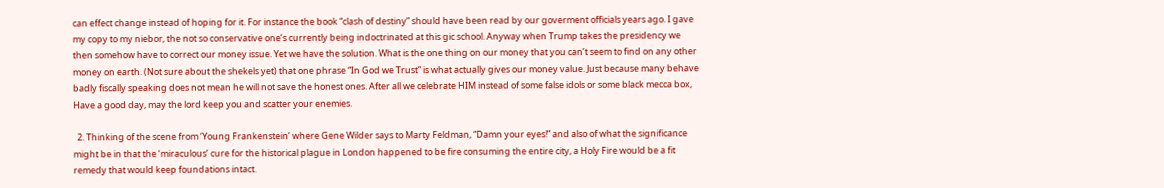can effect change instead of hoping for it. For instance the book “clash of destiny” should have been read by our goverment officials years ago. I gave my copy to my niebor, the not so conservative one’s currently being indoctrinated at this gic school. Anyway when Trump takes the presidency we then somehow have to correct our money issue. Yet we have the solution. What is the one thing on our money that you can’t seem to find on any other money on earth. (Not sure about the shekels yet) that one phrase “In God we Trust” is what actually gives our money value. Just because many behave badly fiscally speaking does not mean he will not save the honest ones. After all we celebrate HIM instead of some false idols or some black mecca box, Have a good day, may the lord keep you and scatter your enemies.

  2. Thinking of the scene from ‘Young Frankenstein’ where Gene Wilder says to Marty Feldman, “Damn your eyes!” and also of what the significance might be in that the ‘miraculous’ cure for the historical plague in London happened to be fire consuming the entire city, a Holy Fire would be a fit remedy that would keep foundations intact.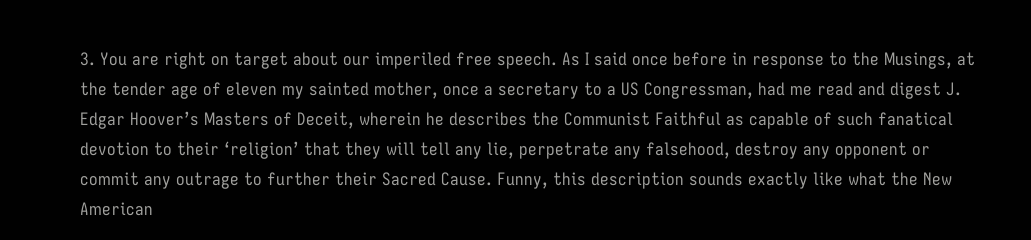3. You are right on target about our imperiled free speech. As I said once before in response to the Musings, at the tender age of eleven my sainted mother, once a secretary to a US Congressman, had me read and digest J. Edgar Hoover’s Masters of Deceit, wherein he describes the Communist Faithful as capable of such fanatical devotion to their ‘religion’ that they will tell any lie, perpetrate any falsehood, destroy any opponent or commit any outrage to further their Sacred Cause. Funny, this description sounds exactly like what the New American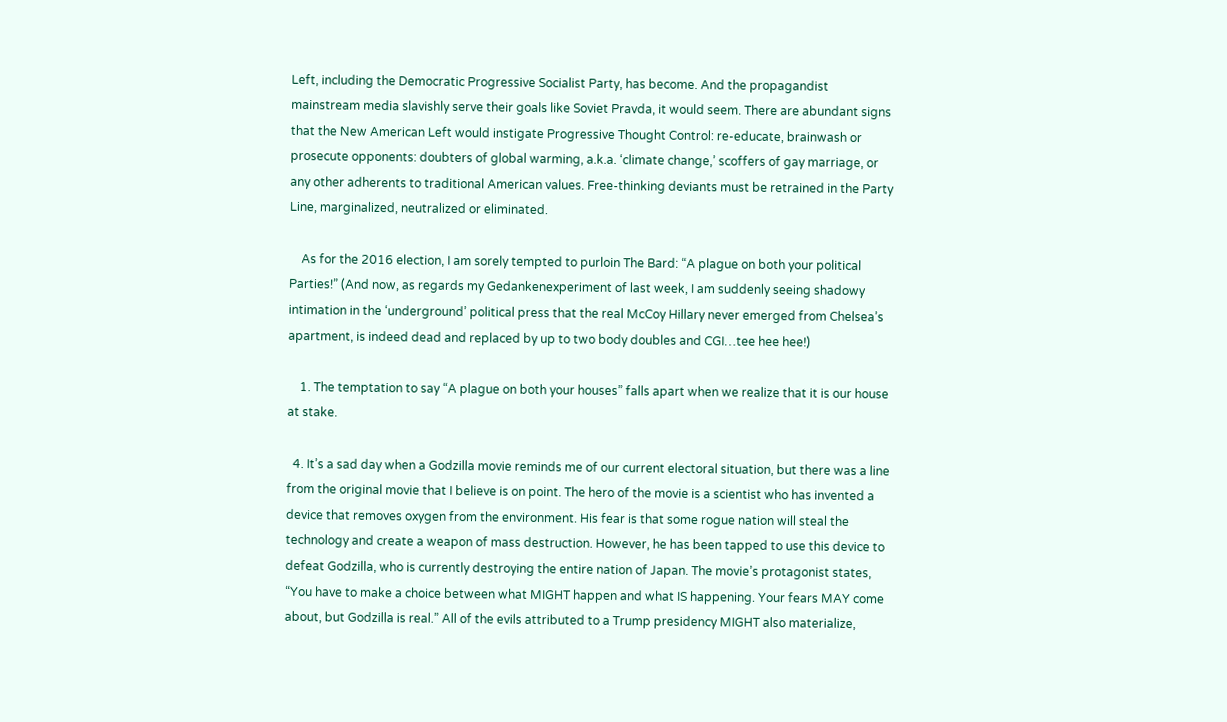Left, including the Democratic Progressive Socialist Party, has become. And the propagandist mainstream media slavishly serve their goals like Soviet Pravda, it would seem. There are abundant signs that the New American Left would instigate Progressive Thought Control: re-educate, brainwash or prosecute opponents: doubters of global warming, a.k.a. ‘climate change,’ scoffers of gay marriage, or any other adherents to traditional American values. Free-thinking deviants must be retrained in the Party Line, marginalized, neutralized or eliminated.

    As for the 2016 election, I am sorely tempted to purloin The Bard: “A plague on both your political Parties!” (And now, as regards my Gedankenexperiment of last week, I am suddenly seeing shadowy intimation in the ‘underground’ political press that the real McCoy Hillary never emerged from Chelsea’s apartment, is indeed dead and replaced by up to two body doubles and CGI…tee hee hee!)

    1. The temptation to say “A plague on both your houses” falls apart when we realize that it is our house at stake.

  4. It’s a sad day when a Godzilla movie reminds me of our current electoral situation, but there was a line from the original movie that I believe is on point. The hero of the movie is a scientist who has invented a device that removes oxygen from the environment. His fear is that some rogue nation will steal the technology and create a weapon of mass destruction. However, he has been tapped to use this device to defeat Godzilla, who is currently destroying the entire nation of Japan. The movie’s protagonist states, “You have to make a choice between what MIGHT happen and what IS happening. Your fears MAY come about, but Godzilla is real.” All of the evils attributed to a Trump presidency MIGHT also materialize,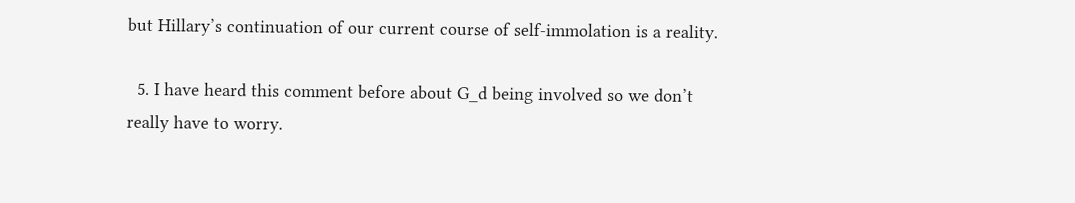but Hillary’s continuation of our current course of self-immolation is a reality.

  5. I have heard this comment before about G_d being involved so we don’t really have to worry.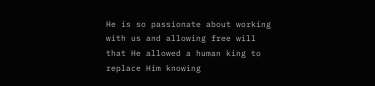He is so passionate about working with us and allowing free will that He allowed a human king to replace Him knowing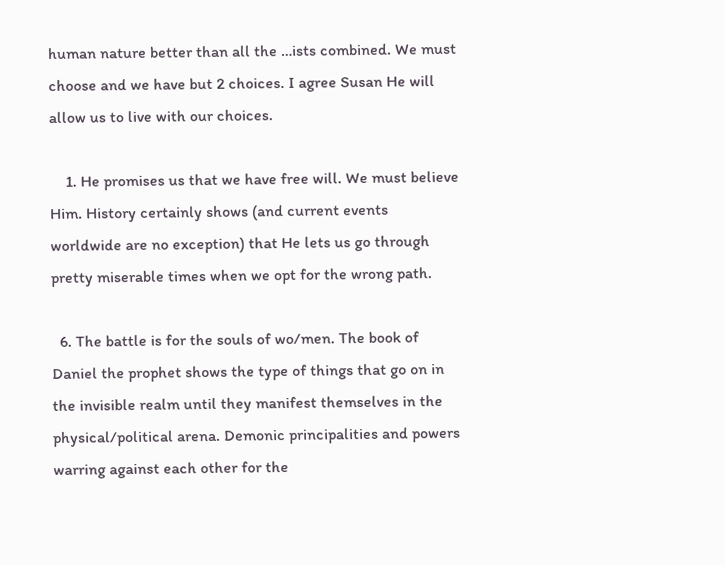human nature better than all the …ists combined. We must choose and we have but 2 choices. I agree Susan He will allow us to live with our choices.

    1. He promises us that we have free will. We must believe Him. History certainly shows (and current events worldwide are no exception) that He lets us go through pretty miserable times when we opt for the wrong path.

  6. The battle is for the souls of wo/men. The book of Daniel the prophet shows the type of things that go on in the invisible realm until they manifest themselves in the physical/political arena. Demonic principalities and powers warring against each other for the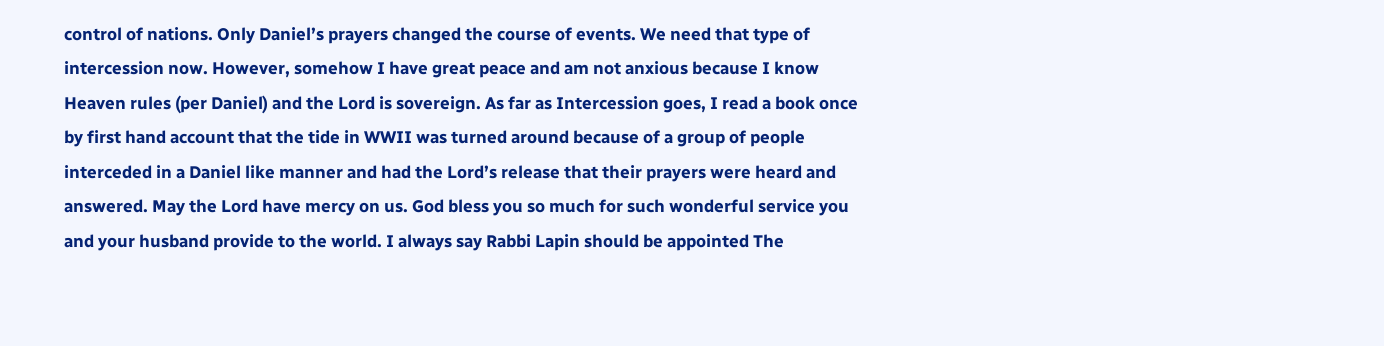control of nations. Only Daniel’s prayers changed the course of events. We need that type of intercession now. However, somehow I have great peace and am not anxious because I know Heaven rules (per Daniel) and the Lord is sovereign. As far as Intercession goes, I read a book once by first hand account that the tide in WWII was turned around because of a group of people interceded in a Daniel like manner and had the Lord’s release that their prayers were heard and answered. May the Lord have mercy on us. God bless you so much for such wonderful service you and your husband provide to the world. I always say Rabbi Lapin should be appointed The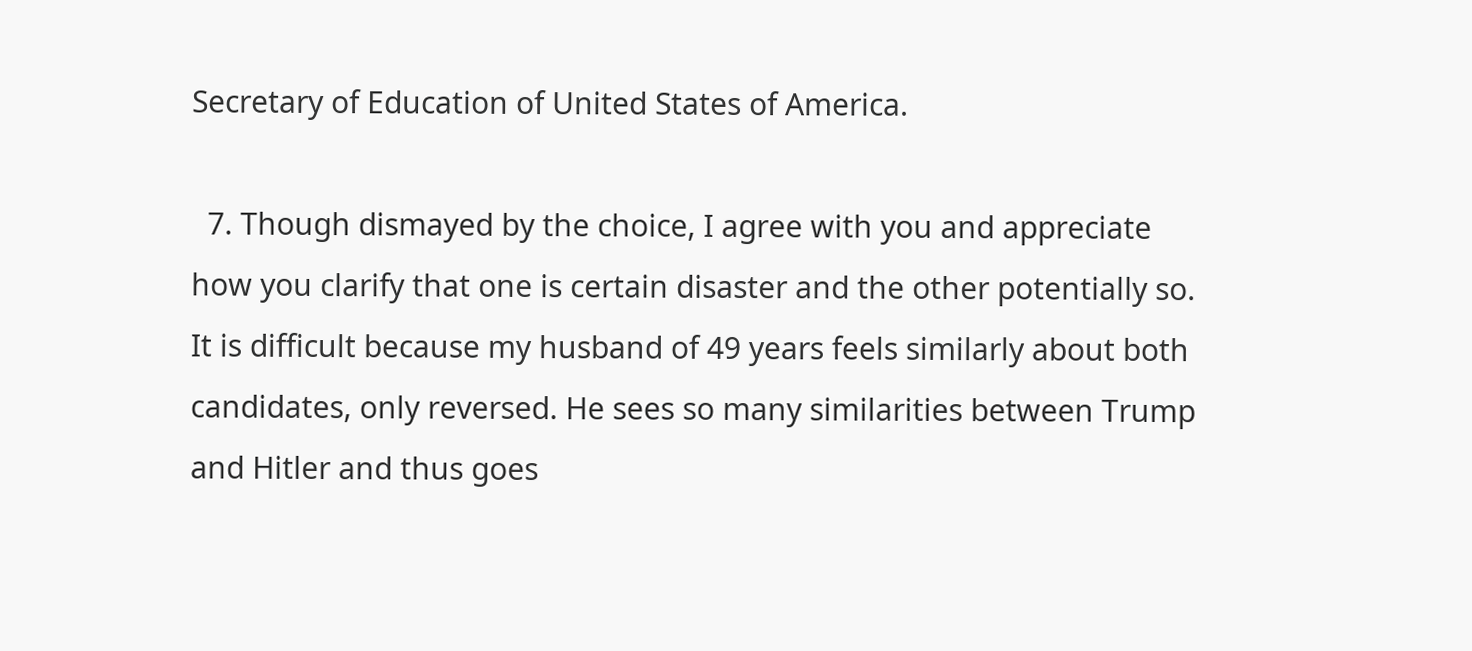Secretary of Education of United States of America.

  7. Though dismayed by the choice, I agree with you and appreciate how you clarify that one is certain disaster and the other potentially so. It is difficult because my husband of 49 years feels similarly about both candidates, only reversed. He sees so many similarities between Trump and Hitler and thus goes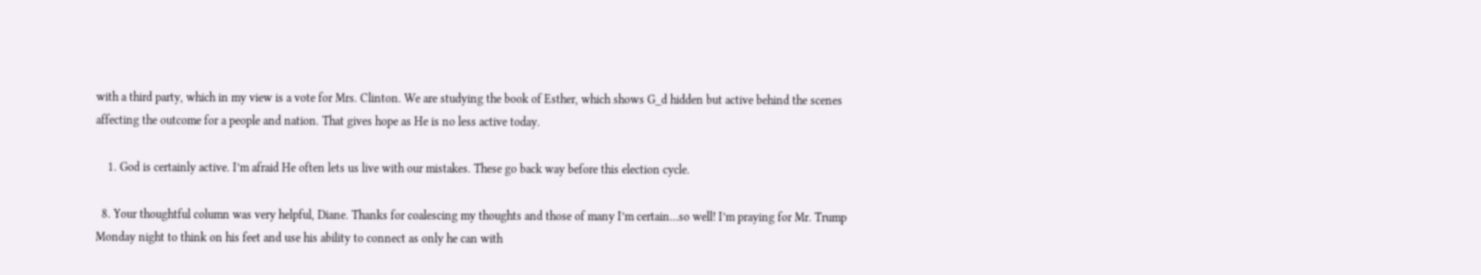with a third party, which in my view is a vote for Mrs. Clinton. We are studying the book of Esther, which shows G_d hidden but active behind the scenes affecting the outcome for a people and nation. That gives hope as He is no less active today.

    1. God is certainly active. I’m afraid He often lets us live with our mistakes. These go back way before this election cycle.

  8. Your thoughtful column was very helpful, Diane. Thanks for coalescing my thoughts and those of many I’m certain…so well! I’m praying for Mr. Trump Monday night to think on his feet and use his ability to connect as only he can with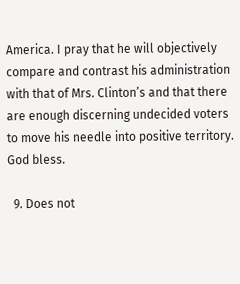America. I pray that he will objectively compare and contrast his administration with that of Mrs. Clinton’s and that there are enough discerning undecided voters to move his needle into positive territory. God bless.

  9. Does not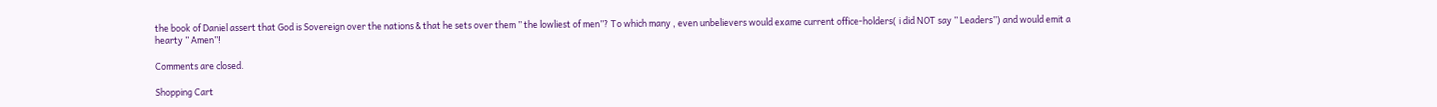the book of Daniel assert that God is Sovereign over the nations & that he sets over them ” the lowliest of men”? To which many , even unbelievers would exame current office-holders( i did NOT say ” Leaders”) and would emit a hearty ” Amen”!

Comments are closed.

Shopping Cart